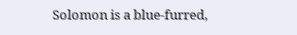Solomon is a blue-furred,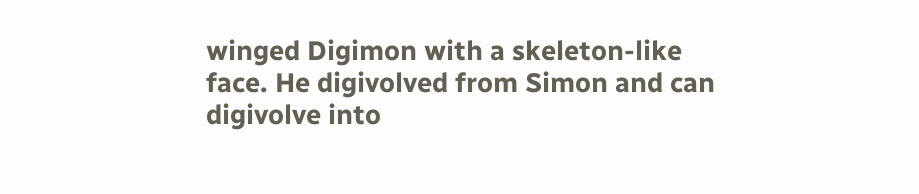winged Digimon with a skeleton-like face. He digivolved from Simon and can digivolve into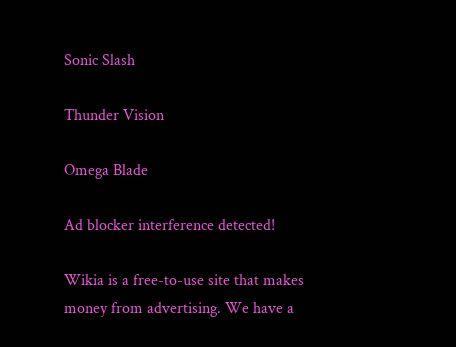Sonic Slash

Thunder Vision

Omega Blade

Ad blocker interference detected!

Wikia is a free-to-use site that makes money from advertising. We have a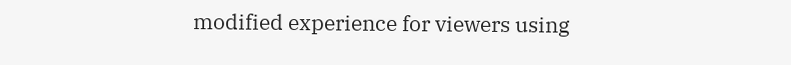modified experience for viewers using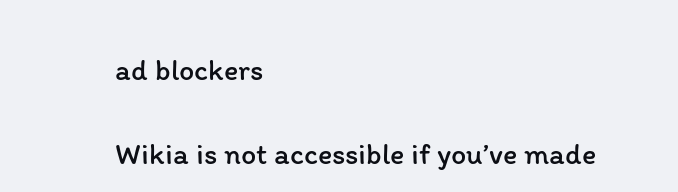ad blockers

Wikia is not accessible if you’ve made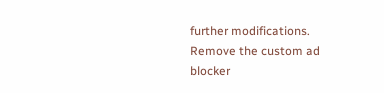further modifications. Remove the custom ad blocker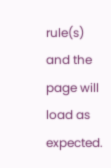rule(s) and the page will load as expected.